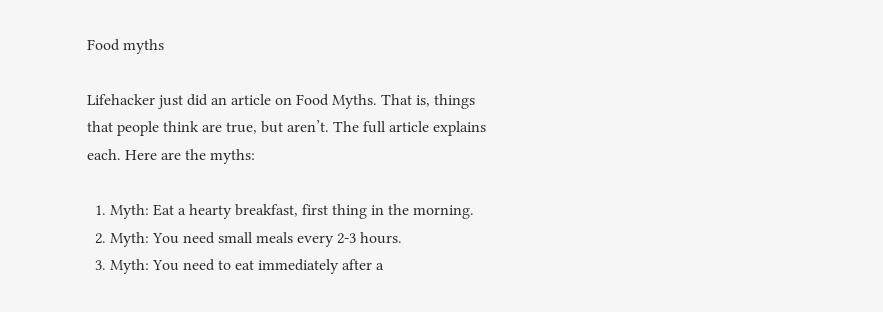Food myths

Lifehacker just did an article on Food Myths. That is, things that people think are true, but aren’t. The full article explains each. Here are the myths:

  1. Myth: Eat a hearty breakfast, first thing in the morning.
  2. Myth: You need small meals every 2-3 hours.
  3. Myth: You need to eat immediately after a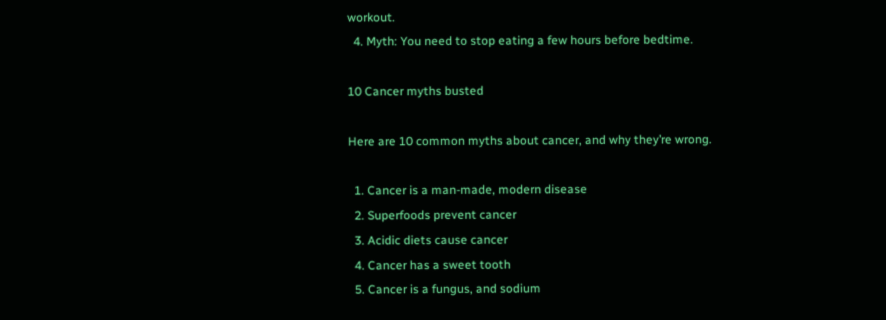workout.
  4. Myth: You need to stop eating a few hours before bedtime.

10 Cancer myths busted

Here are 10 common myths about cancer, and why they’re wrong.

  1. Cancer is a man-made, modern disease
  2. Superfoods prevent cancer
  3. Acidic diets cause cancer
  4. Cancer has a sweet tooth
  5. Cancer is a fungus, and sodium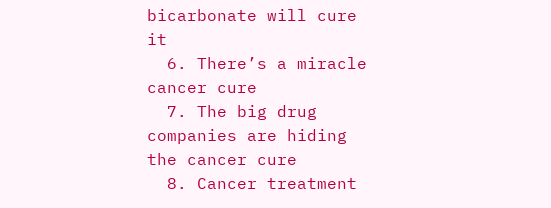bicarbonate will cure it
  6. There’s a miracle cancer cure
  7. The big drug companies are hiding the cancer cure
  8. Cancer treatment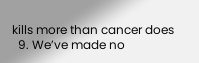kills more than cancer does
  9. We’ve made no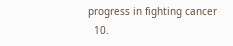progress in fighting cancer
  10.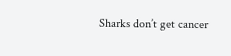Sharks don’t get cancer